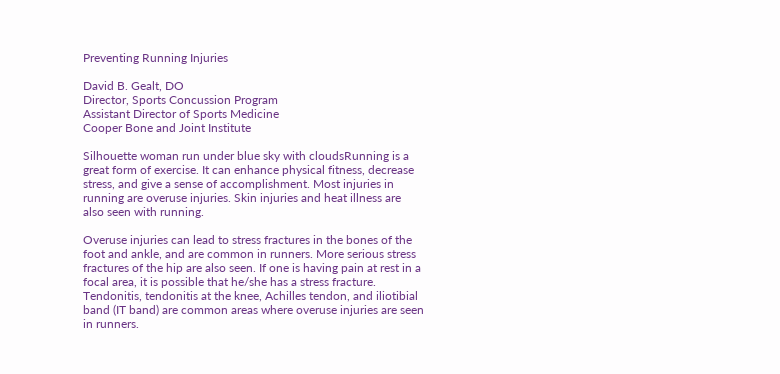Preventing Running Injuries

David B. Gealt, DO
Director, Sports Concussion Program
Assistant Director of Sports Medicine
Cooper Bone and Joint Institute

Silhouette woman run under blue sky with cloudsRunning is a great form of exercise. It can enhance physical fitness, decrease stress, and give a sense of accomplishment. Most injuries in running are overuse injuries. Skin injuries and heat illness are also seen with running.

Overuse injuries can lead to stress fractures in the bones of the foot and ankle, and are common in runners. More serious stress fractures of the hip are also seen. If one is having pain at rest in a focal area, it is possible that he/she has a stress fracture. Tendonitis, tendonitis at the knee, Achilles tendon, and iliotibial band (IT band) are common areas where overuse injuries are seen in runners.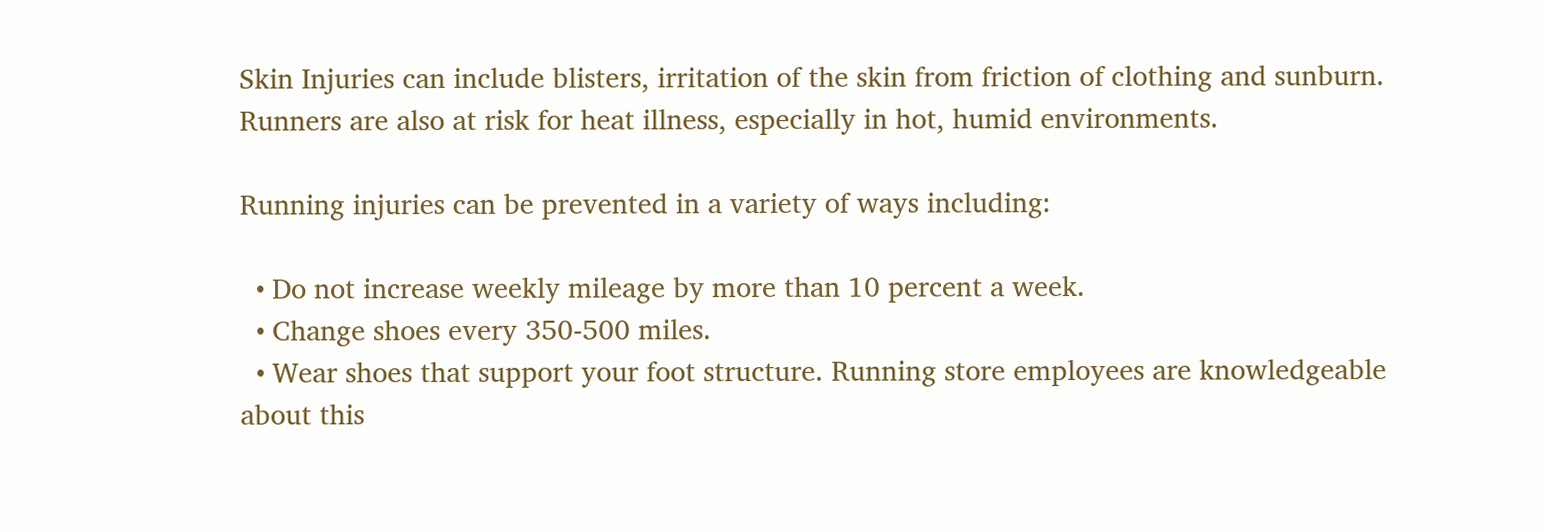Skin Injuries can include blisters, irritation of the skin from friction of clothing and sunburn. Runners are also at risk for heat illness, especially in hot, humid environments.

Running injuries can be prevented in a variety of ways including:

  • Do not increase weekly mileage by more than 10 percent a week.
  • Change shoes every 350-500 miles.
  • Wear shoes that support your foot structure. Running store employees are knowledgeable about this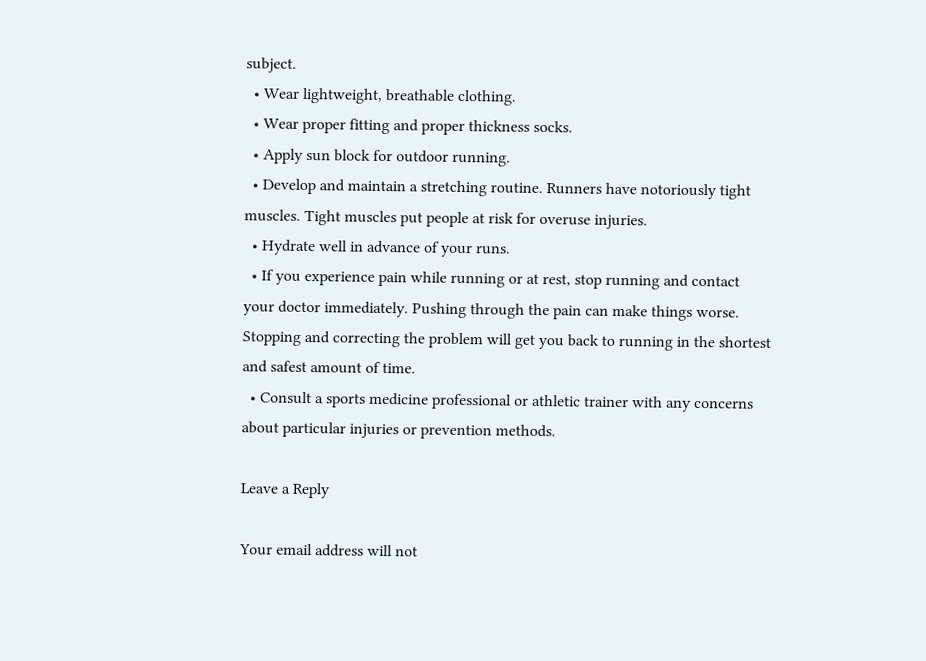subject.
  • Wear lightweight, breathable clothing.
  • Wear proper fitting and proper thickness socks.
  • Apply sun block for outdoor running.
  • Develop and maintain a stretching routine. Runners have notoriously tight muscles. Tight muscles put people at risk for overuse injuries.
  • Hydrate well in advance of your runs.
  • If you experience pain while running or at rest, stop running and contact your doctor immediately. Pushing through the pain can make things worse. Stopping and correcting the problem will get you back to running in the shortest and safest amount of time.
  • Consult a sports medicine professional or athletic trainer with any concerns about particular injuries or prevention methods.

Leave a Reply

Your email address will not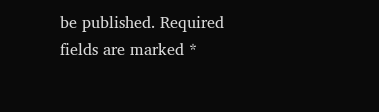be published. Required fields are marked *